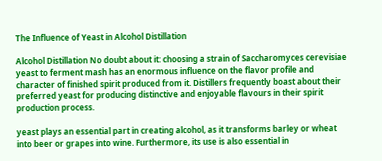The Influence of Yeast in Alcohol Distillation

Alcohol Distillation No doubt about it: choosing a strain of Saccharomyces cerevisiae yeast to ferment mash has an enormous influence on the flavor profile and character of finished spirit produced from it. Distillers frequently boast about their preferred yeast for producing distinctive and enjoyable flavours in their spirit production process.

yeast plays an essential part in creating alcohol, as it transforms barley or wheat into beer or grapes into wine. Furthermore, its use is also essential in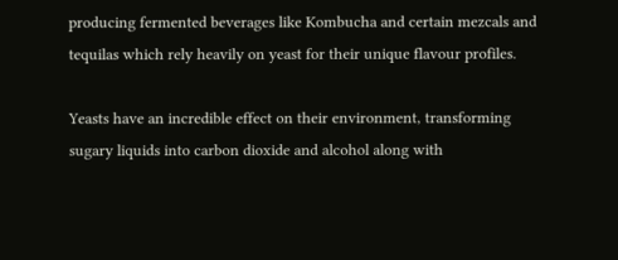producing fermented beverages like Kombucha and certain mezcals and tequilas which rely heavily on yeast for their unique flavour profiles.

Yeasts have an incredible effect on their environment, transforming sugary liquids into carbon dioxide and alcohol along with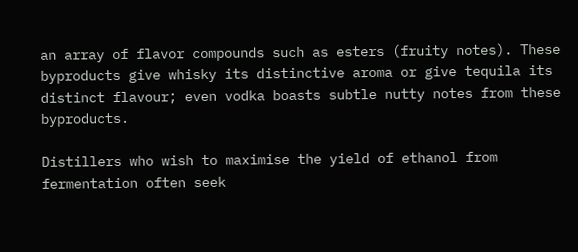an array of flavor compounds such as esters (fruity notes). These byproducts give whisky its distinctive aroma or give tequila its distinct flavour; even vodka boasts subtle nutty notes from these byproducts.

Distillers who wish to maximise the yield of ethanol from fermentation often seek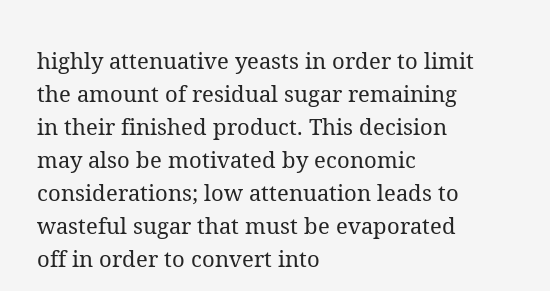highly attenuative yeasts in order to limit the amount of residual sugar remaining in their finished product. This decision may also be motivated by economic considerations; low attenuation leads to wasteful sugar that must be evaporated off in order to convert into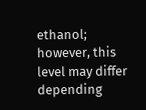ethanol; however, this level may differ depending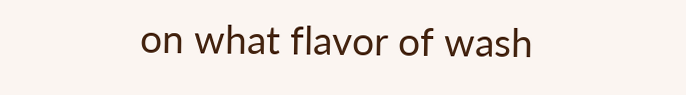on what flavor of wash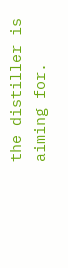the distiller is aiming for.